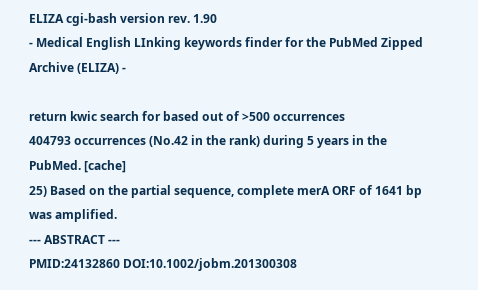ELIZA cgi-bash version rev. 1.90
- Medical English LInking keywords finder for the PubMed Zipped Archive (ELIZA) -

return kwic search for based out of >500 occurrences
404793 occurrences (No.42 in the rank) during 5 years in the PubMed. [cache]
25) Based on the partial sequence, complete merA ORF of 1641 bp was amplified.
--- ABSTRACT ---
PMID:24132860 DOI:10.1002/jobm.201300308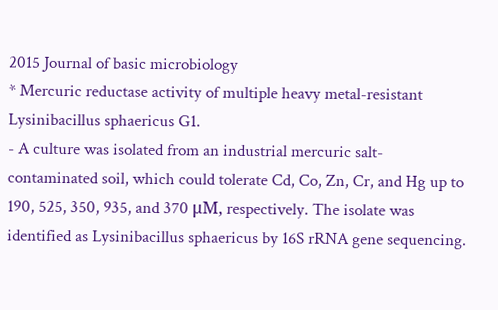2015 Journal of basic microbiology
* Mercuric reductase activity of multiple heavy metal-resistant Lysinibacillus sphaericus G1.
- A culture was isolated from an industrial mercuric salt-contaminated soil, which could tolerate Cd, Co, Zn, Cr, and Hg up to 190, 525, 350, 935, and 370 μM, respectively. The isolate was identified as Lysinibacillus sphaericus by 16S rRNA gene sequencing.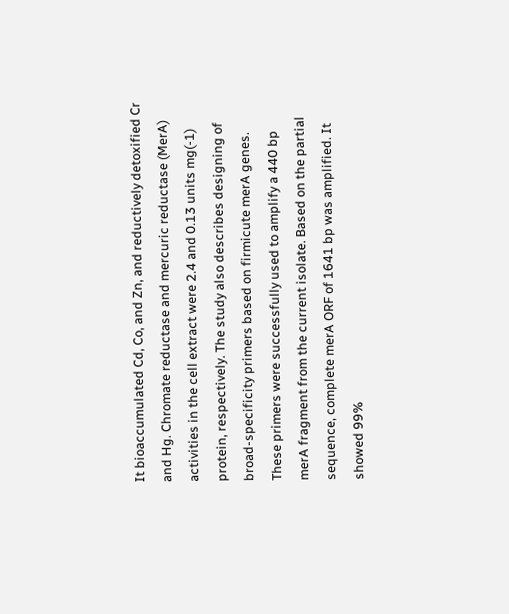It bioaccumulated Cd, Co, and Zn, and reductively detoxified Cr and Hg. Chromate reductase and mercuric reductase (MerA) activities in the cell extract were 2.4 and 0.13 units mg(-1) protein, respectively. The study also describes designing of broad-specificity primers based on firmicute merA genes. These primers were successfully used to amplify a 440 bp merA fragment from the current isolate. Based on the partial sequence, complete merA ORF of 1641 bp was amplified. It showed 99%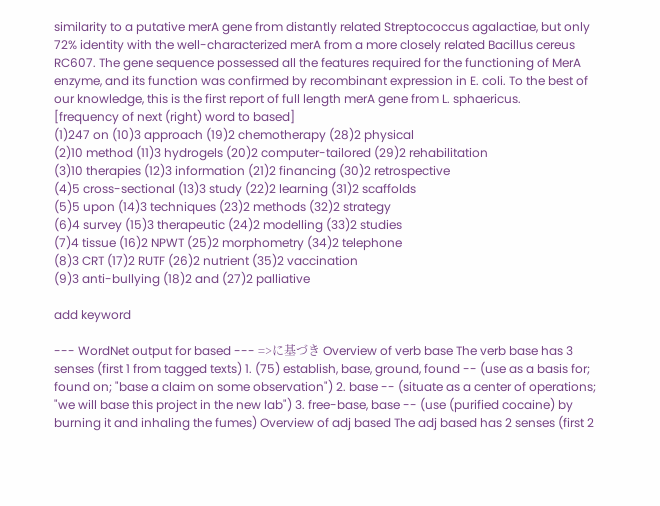similarity to a putative merA gene from distantly related Streptococcus agalactiae, but only 72% identity with the well-characterized merA from a more closely related Bacillus cereus RC607. The gene sequence possessed all the features required for the functioning of MerA enzyme, and its function was confirmed by recombinant expression in E. coli. To the best of our knowledge, this is the first report of full length merA gene from L. sphaericus.
[frequency of next (right) word to based]
(1)247 on (10)3 approach (19)2 chemotherapy (28)2 physical
(2)10 method (11)3 hydrogels (20)2 computer-tailored (29)2 rehabilitation
(3)10 therapies (12)3 information (21)2 financing (30)2 retrospective
(4)5 cross-sectional (13)3 study (22)2 learning (31)2 scaffolds
(5)5 upon (14)3 techniques (23)2 methods (32)2 strategy
(6)4 survey (15)3 therapeutic (24)2 modelling (33)2 studies
(7)4 tissue (16)2 NPWT (25)2 morphometry (34)2 telephone
(8)3 CRT (17)2 RUTF (26)2 nutrient (35)2 vaccination
(9)3 anti-bullying (18)2 and (27)2 palliative

add keyword

--- WordNet output for based --- =>に基づき Overview of verb base The verb base has 3 senses (first 1 from tagged texts) 1. (75) establish, base, ground, found -- (use as a basis for; found on; "base a claim on some observation") 2. base -- (situate as a center of operations; "we will base this project in the new lab") 3. free-base, base -- (use (purified cocaine) by burning it and inhaling the fumes) Overview of adj based The adj based has 2 senses (first 2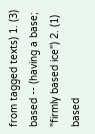from tagged texts) 1. (3) based -- (having a base; "firmly based ice") 2. (1) based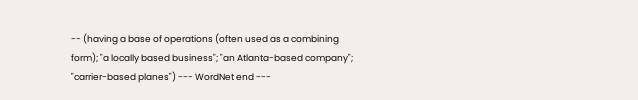-- (having a base of operations (often used as a combining form); "a locally based business"; "an Atlanta-based company"; "carrier-based planes") --- WordNet end ---